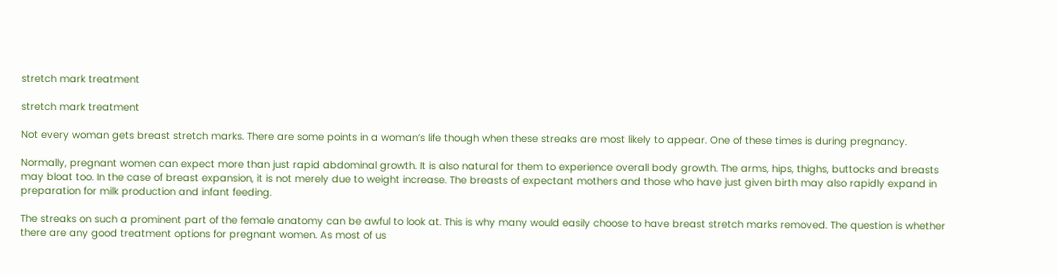stretch mark treatment

stretch mark treatment

Not every woman gets breast stretch marks. There are some points in a woman’s life though when these streaks are most likely to appear. One of these times is during pregnancy.

Normally, pregnant women can expect more than just rapid abdominal growth. It is also natural for them to experience overall body growth. The arms, hips, thighs, buttocks and breasts may bloat too. In the case of breast expansion, it is not merely due to weight increase. The breasts of expectant mothers and those who have just given birth may also rapidly expand in preparation for milk production and infant feeding.

The streaks on such a prominent part of the female anatomy can be awful to look at. This is why many would easily choose to have breast stretch marks removed. The question is whether there are any good treatment options for pregnant women. As most of us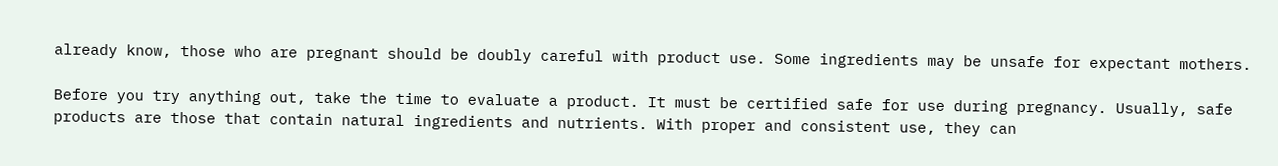already know, those who are pregnant should be doubly careful with product use. Some ingredients may be unsafe for expectant mothers.

Before you try anything out, take the time to evaluate a product. It must be certified safe for use during pregnancy. Usually, safe products are those that contain natural ingredients and nutrients. With proper and consistent use, they can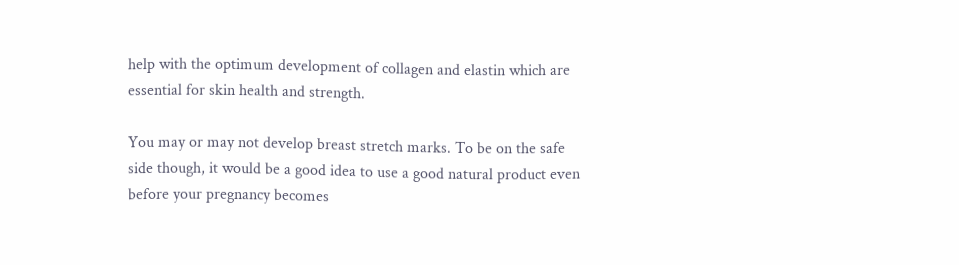help with the optimum development of collagen and elastin which are essential for skin health and strength.

You may or may not develop breast stretch marks. To be on the safe side though, it would be a good idea to use a good natural product even before your pregnancy becomes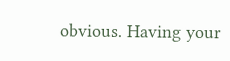obvious. Having your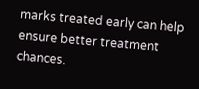marks treated early can help ensure better treatment chances.